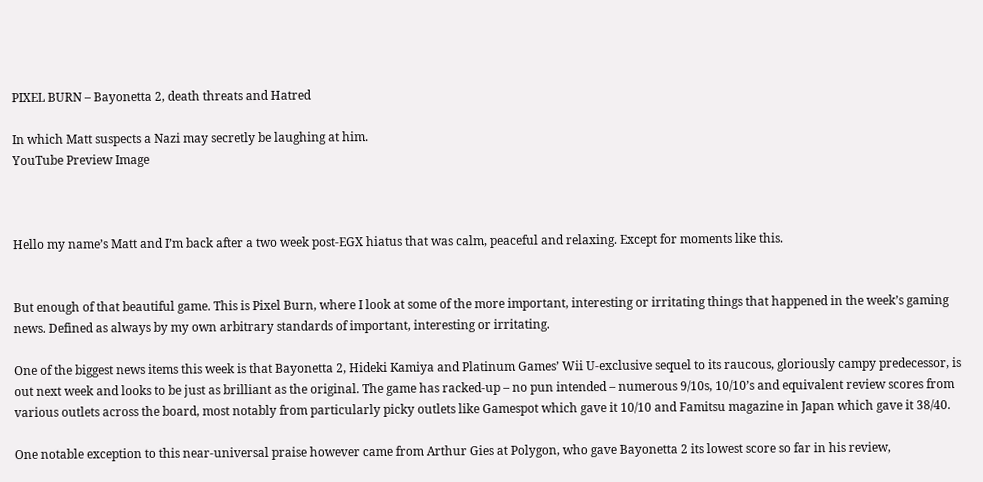PIXEL BURN – Bayonetta 2, death threats and Hatred

In which Matt suspects a Nazi may secretly be laughing at him.
YouTube Preview Image



Hello my name’s Matt and I’m back after a two week post-EGX hiatus that was calm, peaceful and relaxing. Except for moments like this.


But enough of that beautiful game. This is Pixel Burn, where I look at some of the more important, interesting or irritating things that happened in the week’s gaming news. Defined as always by my own arbitrary standards of important, interesting or irritating.

One of the biggest news items this week is that Bayonetta 2, Hideki Kamiya and Platinum Games’ Wii U-exclusive sequel to its raucous, gloriously campy predecessor, is out next week and looks to be just as brilliant as the original. The game has racked-up – no pun intended – numerous 9/10s, 10/10’s and equivalent review scores from various outlets across the board, most notably from particularly picky outlets like Gamespot which gave it 10/10 and Famitsu magazine in Japan which gave it 38/40.

One notable exception to this near-universal praise however came from Arthur Gies at Polygon, who gave Bayonetta 2 its lowest score so far in his review,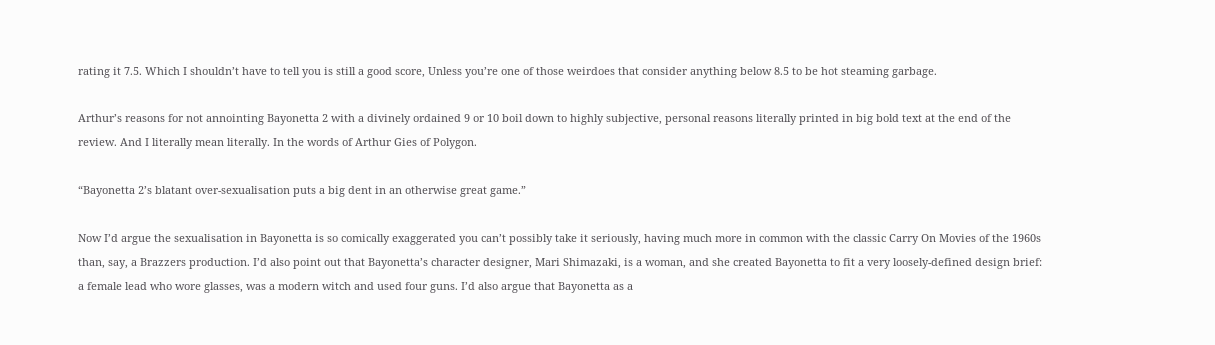rating it 7.5. Which I shouldn’t have to tell you is still a good score, Unless you’re one of those weirdoes that consider anything below 8.5 to be hot steaming garbage.

Arthur’s reasons for not annointing Bayonetta 2 with a divinely ordained 9 or 10 boil down to highly subjective, personal reasons literally printed in big bold text at the end of the review. And I literally mean literally. In the words of Arthur Gies of Polygon.

“Bayonetta 2’s blatant over-sexualisation puts a big dent in an otherwise great game.”

Now I’d argue the sexualisation in Bayonetta is so comically exaggerated you can’t possibly take it seriously, having much more in common with the classic Carry On Movies of the 1960s than, say, a Brazzers production. I’d also point out that Bayonetta’s character designer, Mari Shimazaki, is a woman, and she created Bayonetta to fit a very loosely-defined design brief: a female lead who wore glasses, was a modern witch and used four guns. I’d also argue that Bayonetta as a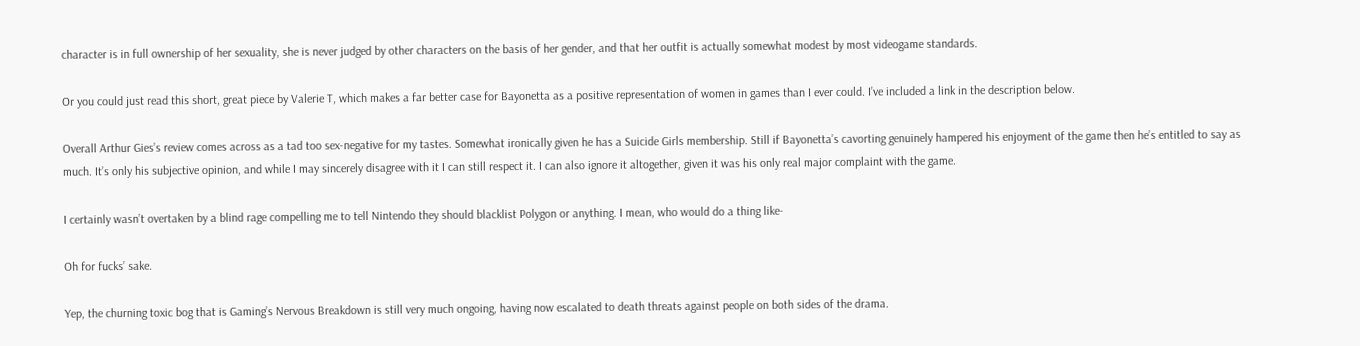character is in full ownership of her sexuality, she is never judged by other characters on the basis of her gender, and that her outfit is actually somewhat modest by most videogame standards.

Or you could just read this short, great piece by Valerie T, which makes a far better case for Bayonetta as a positive representation of women in games than I ever could. I’ve included a link in the description below.

Overall Arthur Gies’s review comes across as a tad too sex-negative for my tastes. Somewhat ironically given he has a Suicide Girls membership. Still if Bayonetta’s cavorting genuinely hampered his enjoyment of the game then he’s entitled to say as much. It’s only his subjective opinion, and while I may sincerely disagree with it I can still respect it. I can also ignore it altogether, given it was his only real major complaint with the game.

I certainly wasn’t overtaken by a blind rage compelling me to tell Nintendo they should blacklist Polygon or anything. I mean, who would do a thing like-

Oh for fucks’ sake.

Yep, the churning toxic bog that is Gaming’s Nervous Breakdown is still very much ongoing, having now escalated to death threats against people on both sides of the drama.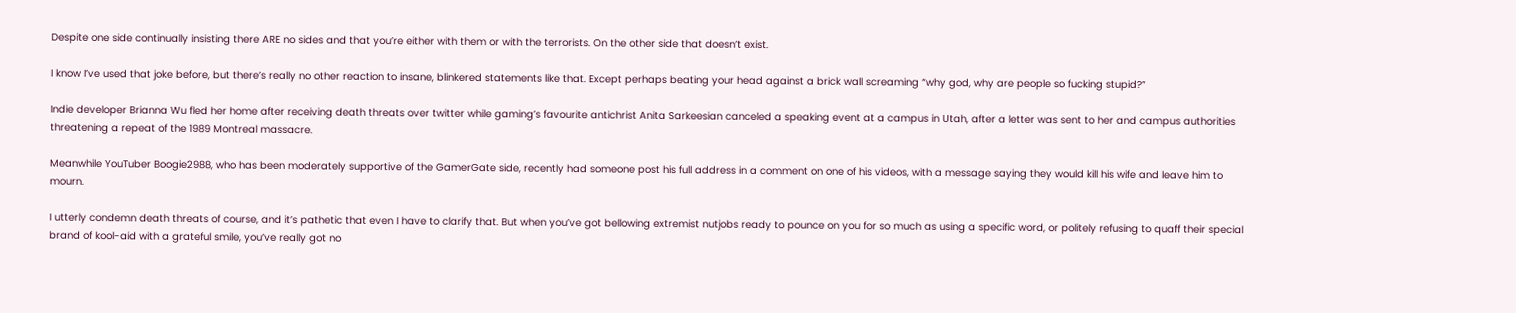Despite one side continually insisting there ARE no sides and that you’re either with them or with the terrorists. On the other side that doesn’t exist.

I know I’ve used that joke before, but there’s really no other reaction to insane, blinkered statements like that. Except perhaps beating your head against a brick wall screaming “why god, why are people so fucking stupid?”

Indie developer Brianna Wu fled her home after receiving death threats over twitter while gaming’s favourite antichrist Anita Sarkeesian canceled a speaking event at a campus in Utah, after a letter was sent to her and campus authorities threatening a repeat of the 1989 Montreal massacre.

Meanwhile YouTuber Boogie2988, who has been moderately supportive of the GamerGate side, recently had someone post his full address in a comment on one of his videos, with a message saying they would kill his wife and leave him to mourn.

I utterly condemn death threats of course, and it’s pathetic that even I have to clarify that. But when you’ve got bellowing extremist nutjobs ready to pounce on you for so much as using a specific word, or politely refusing to quaff their special brand of kool-aid with a grateful smile, you’ve really got no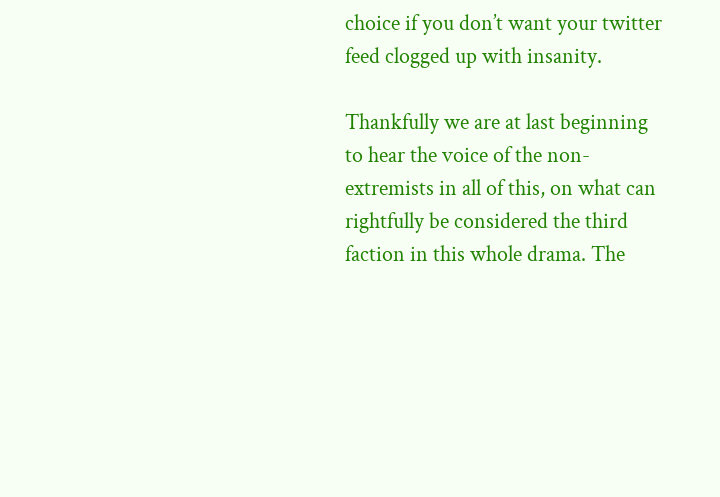choice if you don’t want your twitter feed clogged up with insanity.

Thankfully we are at last beginning to hear the voice of the non-extremists in all of this, on what can rightfully be considered the third faction in this whole drama. The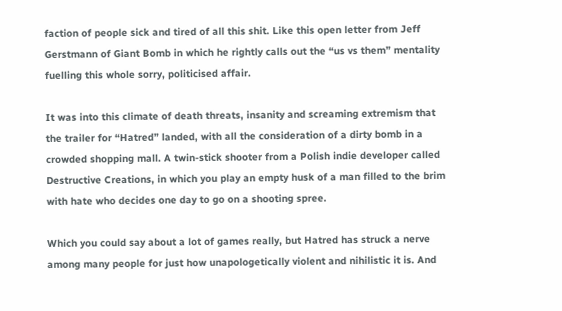faction of people sick and tired of all this shit. Like this open letter from Jeff Gerstmann of Giant Bomb in which he rightly calls out the “us vs them” mentality fuelling this whole sorry, politicised affair.

It was into this climate of death threats, insanity and screaming extremism that the trailer for “Hatred” landed, with all the consideration of a dirty bomb in a crowded shopping mall. A twin-stick shooter from a Polish indie developer called Destructive Creations, in which you play an empty husk of a man filled to the brim with hate who decides one day to go on a shooting spree.

Which you could say about a lot of games really, but Hatred has struck a nerve among many people for just how unapologetically violent and nihilistic it is. And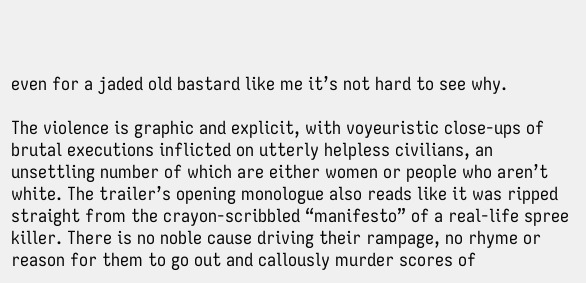even for a jaded old bastard like me it’s not hard to see why.

The violence is graphic and explicit, with voyeuristic close-ups of brutal executions inflicted on utterly helpless civilians, an unsettling number of which are either women or people who aren’t white. The trailer’s opening monologue also reads like it was ripped straight from the crayon-scribbled “manifesto” of a real-life spree killer. There is no noble cause driving their rampage, no rhyme or reason for them to go out and callously murder scores of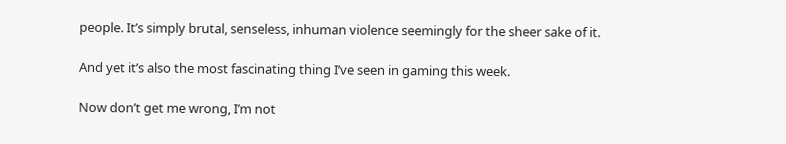people. It’s simply brutal, senseless, inhuman violence seemingly for the sheer sake of it.

And yet it’s also the most fascinating thing I’ve seen in gaming this week.

Now don’t get me wrong, I’m not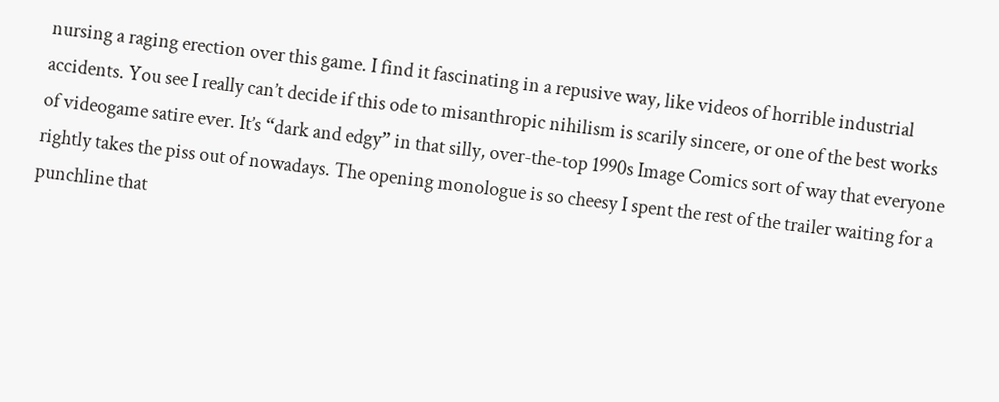nursing a raging erection over this game. I find it fascinating in a repusive way, like videos of horrible industrial accidents. You see I really can’t decide if this ode to misanthropic nihilism is scarily sincere, or one of the best works of videogame satire ever. It’s “dark and edgy” in that silly, over-the-top 1990s Image Comics sort of way that everyone rightly takes the piss out of nowadays. The opening monologue is so cheesy I spent the rest of the trailer waiting for a punchline that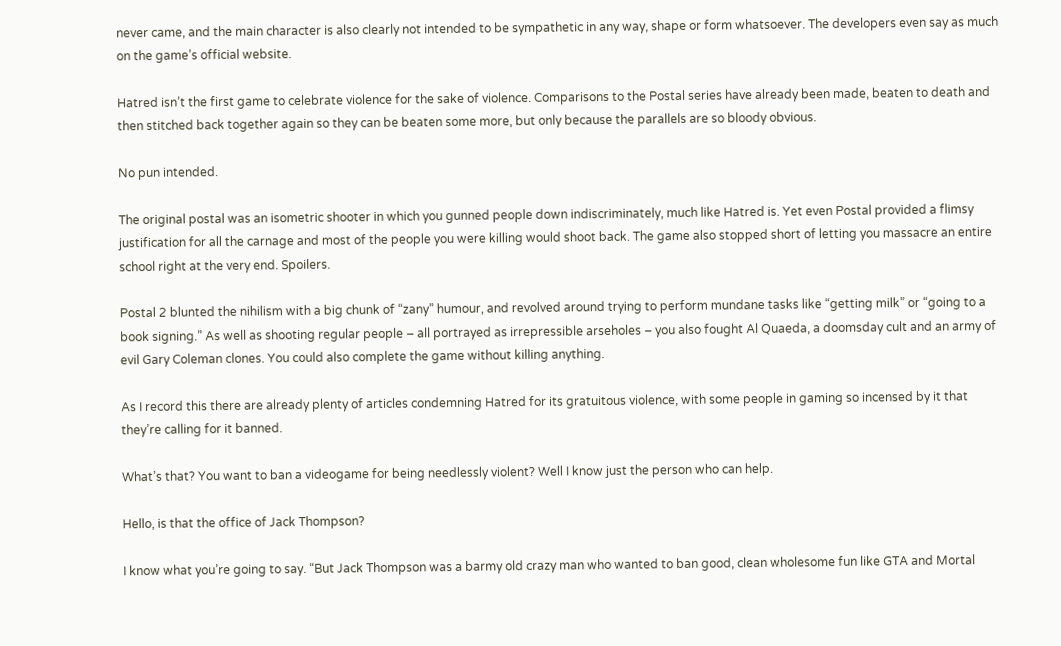never came, and the main character is also clearly not intended to be sympathetic in any way, shape or form whatsoever. The developers even say as much on the game’s official website.

Hatred isn’t the first game to celebrate violence for the sake of violence. Comparisons to the Postal series have already been made, beaten to death and then stitched back together again so they can be beaten some more, but only because the parallels are so bloody obvious.

No pun intended.

The original postal was an isometric shooter in which you gunned people down indiscriminately, much like Hatred is. Yet even Postal provided a flimsy justification for all the carnage and most of the people you were killing would shoot back. The game also stopped short of letting you massacre an entire school right at the very end. Spoilers.

Postal 2 blunted the nihilism with a big chunk of “zany” humour, and revolved around trying to perform mundane tasks like “getting milk” or “going to a book signing.” As well as shooting regular people – all portrayed as irrepressible arseholes – you also fought Al Quaeda, a doomsday cult and an army of evil Gary Coleman clones. You could also complete the game without killing anything.

As I record this there are already plenty of articles condemning Hatred for its gratuitous violence, with some people in gaming so incensed by it that they’re calling for it banned.

What’s that? You want to ban a videogame for being needlessly violent? Well I know just the person who can help.

Hello, is that the office of Jack Thompson?

I know what you’re going to say. “But Jack Thompson was a barmy old crazy man who wanted to ban good, clean wholesome fun like GTA and Mortal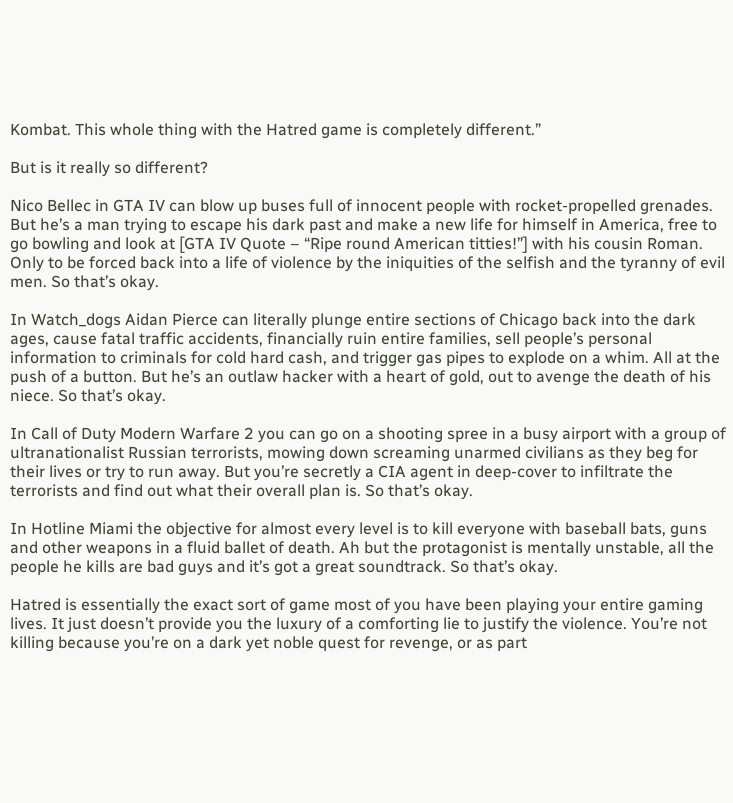Kombat. This whole thing with the Hatred game is completely different.”

But is it really so different?

Nico Bellec in GTA IV can blow up buses full of innocent people with rocket-propelled grenades. But he’s a man trying to escape his dark past and make a new life for himself in America, free to go bowling and look at [GTA IV Quote – “Ripe round American titties!”] with his cousin Roman. Only to be forced back into a life of violence by the iniquities of the selfish and the tyranny of evil men. So that’s okay.

In Watch_dogs Aidan Pierce can literally plunge entire sections of Chicago back into the dark ages, cause fatal traffic accidents, financially ruin entire families, sell people’s personal information to criminals for cold hard cash, and trigger gas pipes to explode on a whim. All at the push of a button. But he’s an outlaw hacker with a heart of gold, out to avenge the death of his niece. So that’s okay.

In Call of Duty Modern Warfare 2 you can go on a shooting spree in a busy airport with a group of ultranationalist Russian terrorists, mowing down screaming unarmed civilians as they beg for their lives or try to run away. But you’re secretly a CIA agent in deep-cover to infiltrate the terrorists and find out what their overall plan is. So that’s okay.

In Hotline Miami the objective for almost every level is to kill everyone with baseball bats, guns and other weapons in a fluid ballet of death. Ah but the protagonist is mentally unstable, all the people he kills are bad guys and it’s got a great soundtrack. So that’s okay.

Hatred is essentially the exact sort of game most of you have been playing your entire gaming lives. It just doesn’t provide you the luxury of a comforting lie to justify the violence. You’re not killing because you’re on a dark yet noble quest for revenge, or as part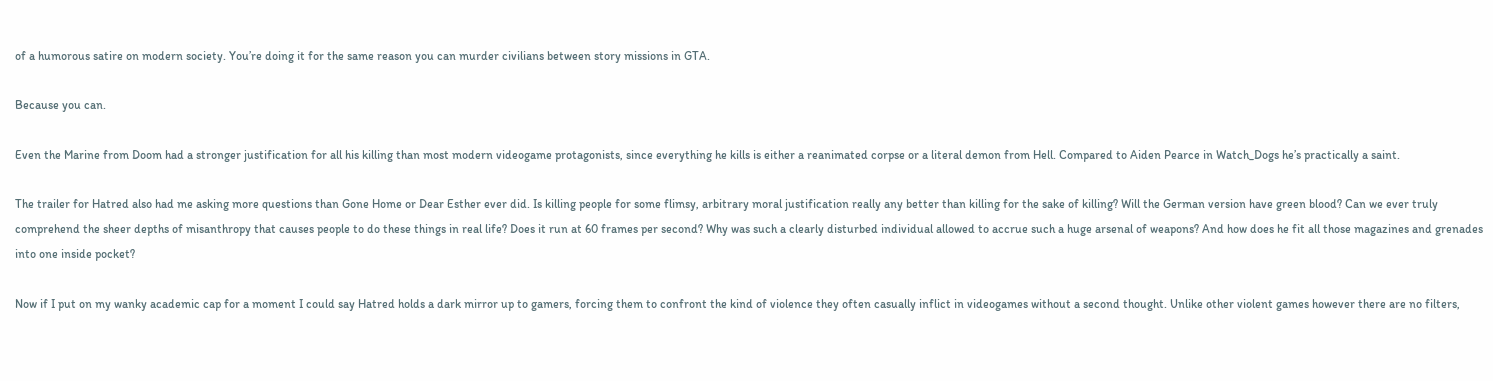of a humorous satire on modern society. You’re doing it for the same reason you can murder civilians between story missions in GTA.

Because you can.

Even the Marine from Doom had a stronger justification for all his killing than most modern videogame protagonists, since everything he kills is either a reanimated corpse or a literal demon from Hell. Compared to Aiden Pearce in Watch_Dogs he’s practically a saint.

The trailer for Hatred also had me asking more questions than Gone Home or Dear Esther ever did. Is killing people for some flimsy, arbitrary moral justification really any better than killing for the sake of killing? Will the German version have green blood? Can we ever truly comprehend the sheer depths of misanthropy that causes people to do these things in real life? Does it run at 60 frames per second? Why was such a clearly disturbed individual allowed to accrue such a huge arsenal of weapons? And how does he fit all those magazines and grenades into one inside pocket?

Now if I put on my wanky academic cap for a moment I could say Hatred holds a dark mirror up to gamers, forcing them to confront the kind of violence they often casually inflict in videogames without a second thought. Unlike other violent games however there are no filters,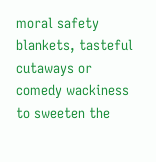moral safety blankets, tasteful cutaways or comedy wackiness to sweeten the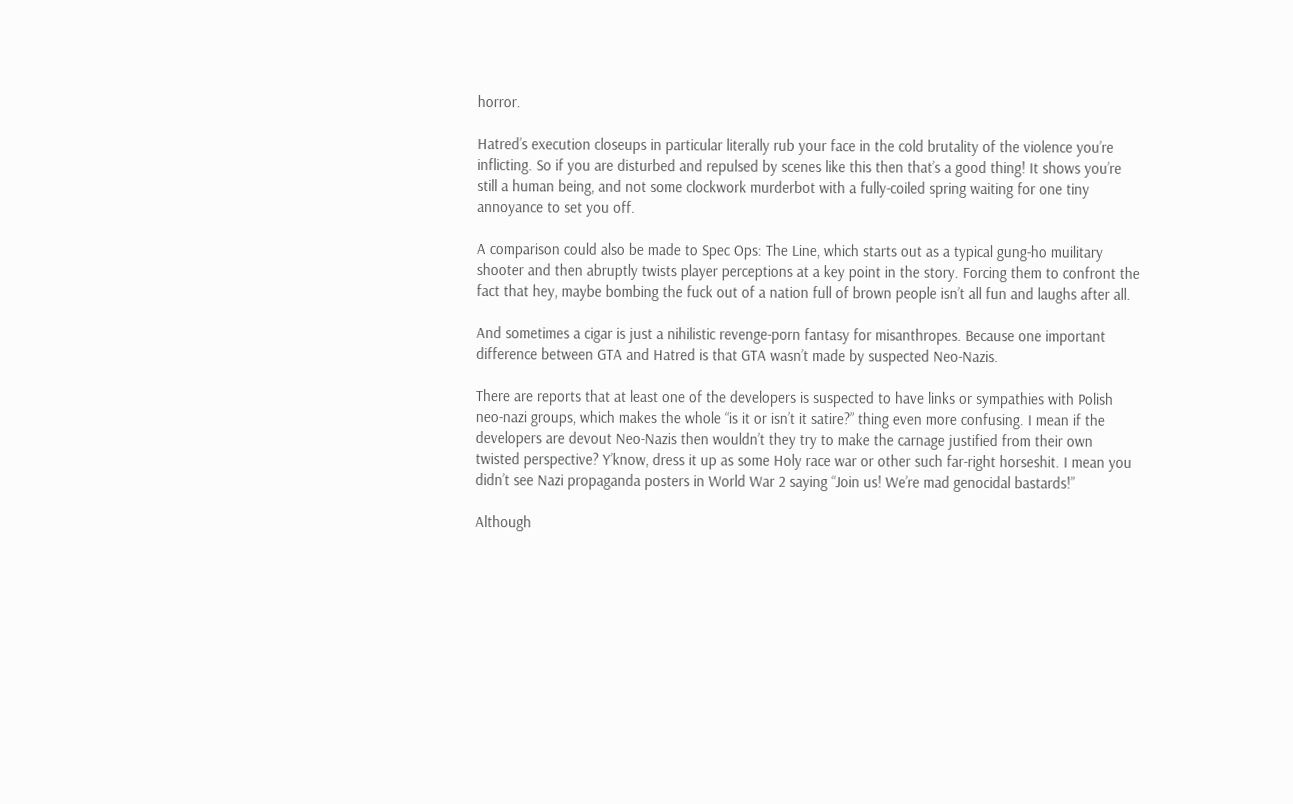horror.

Hatred’s execution closeups in particular literally rub your face in the cold brutality of the violence you’re inflicting. So if you are disturbed and repulsed by scenes like this then that’s a good thing! It shows you’re still a human being, and not some clockwork murderbot with a fully-coiled spring waiting for one tiny annoyance to set you off.

A comparison could also be made to Spec Ops: The Line, which starts out as a typical gung-ho muilitary shooter and then abruptly twists player perceptions at a key point in the story. Forcing them to confront the fact that hey, maybe bombing the fuck out of a nation full of brown people isn’t all fun and laughs after all.

And sometimes a cigar is just a nihilistic revenge-porn fantasy for misanthropes. Because one important difference between GTA and Hatred is that GTA wasn’t made by suspected Neo-Nazis.

There are reports that at least one of the developers is suspected to have links or sympathies with Polish neo-nazi groups, which makes the whole “is it or isn’t it satire?” thing even more confusing. I mean if the developers are devout Neo-Nazis then wouldn’t they try to make the carnage justified from their own twisted perspective? Y’know, dress it up as some Holy race war or other such far-right horseshit. I mean you didn’t see Nazi propaganda posters in World War 2 saying “Join us! We’re mad genocidal bastards!”

Although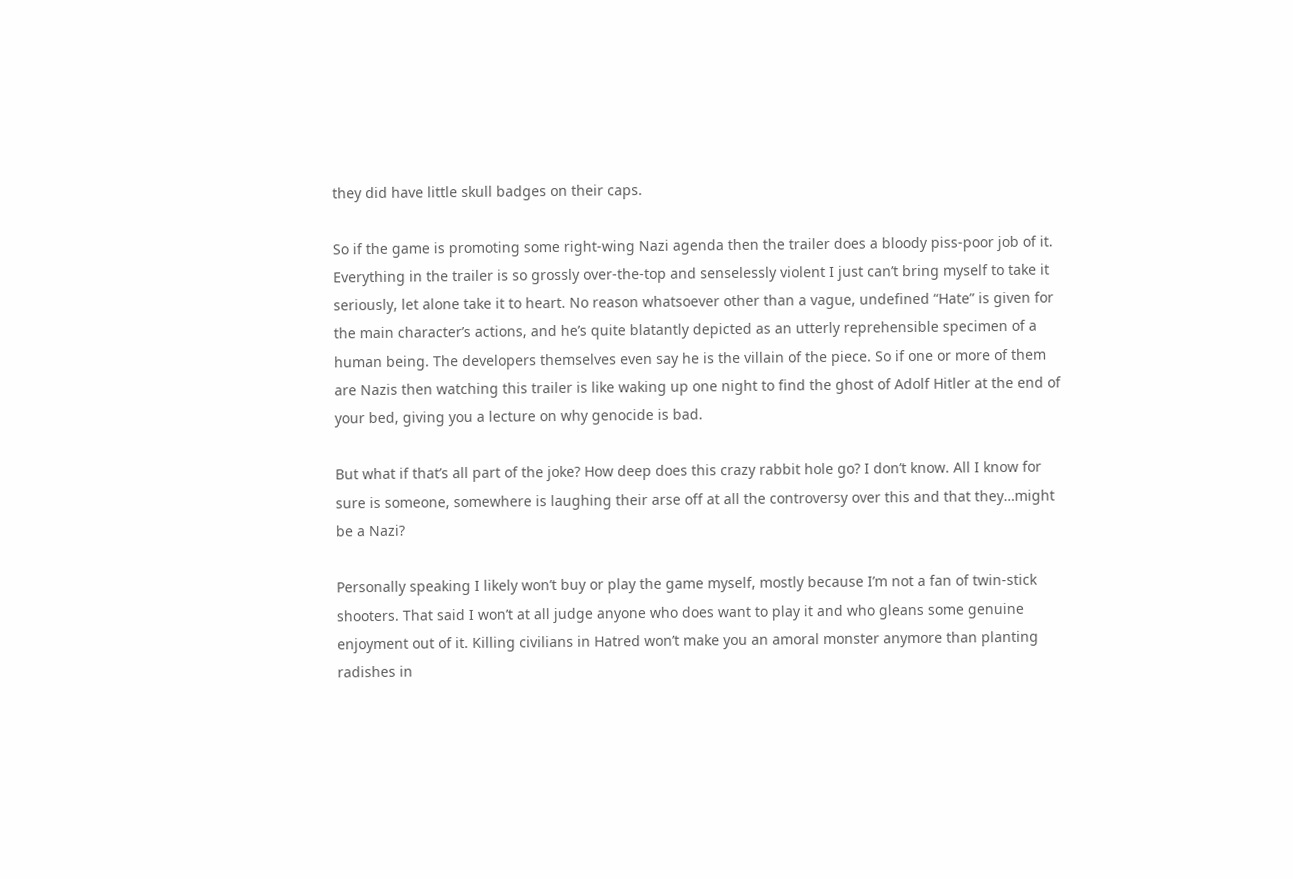they did have little skull badges on their caps.

So if the game is promoting some right-wing Nazi agenda then the trailer does a bloody piss-poor job of it. Everything in the trailer is so grossly over-the-top and senselessly violent I just can’t bring myself to take it seriously, let alone take it to heart. No reason whatsoever other than a vague, undefined “Hate” is given for the main character’s actions, and he’s quite blatantly depicted as an utterly reprehensible specimen of a human being. The developers themselves even say he is the villain of the piece. So if one or more of them are Nazis then watching this trailer is like waking up one night to find the ghost of Adolf Hitler at the end of your bed, giving you a lecture on why genocide is bad.

But what if that’s all part of the joke? How deep does this crazy rabbit hole go? I don’t know. All I know for sure is someone, somewhere is laughing their arse off at all the controversy over this and that they…might be a Nazi?

Personally speaking I likely won’t buy or play the game myself, mostly because I’m not a fan of twin-stick shooters. That said I won’t at all judge anyone who does want to play it and who gleans some genuine enjoyment out of it. Killing civilians in Hatred won’t make you an amoral monster anymore than planting radishes in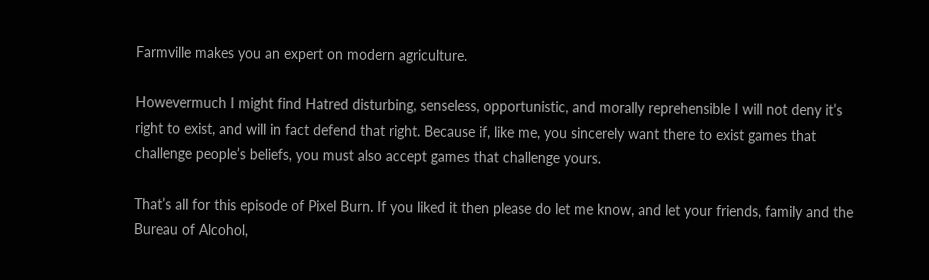Farmville makes you an expert on modern agriculture.

Howevermuch I might find Hatred disturbing, senseless, opportunistic, and morally reprehensible I will not deny it’s right to exist, and will in fact defend that right. Because if, like me, you sincerely want there to exist games that challenge people’s beliefs, you must also accept games that challenge yours.

That’s all for this episode of Pixel Burn. If you liked it then please do let me know, and let your friends, family and the Bureau of Alcohol,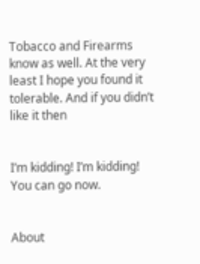Tobacco and Firearms know as well. At the very least I hope you found it tolerable. And if you didn’t like it then


I’m kidding! I’m kidding! You can go now.


About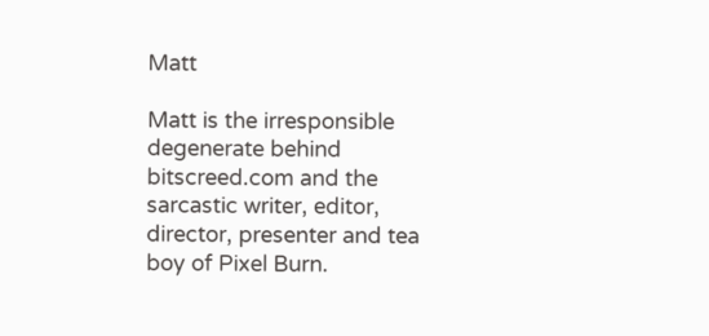Matt

Matt is the irresponsible degenerate behind bitscreed.com and the sarcastic writer, editor, director, presenter and tea boy of Pixel Burn.